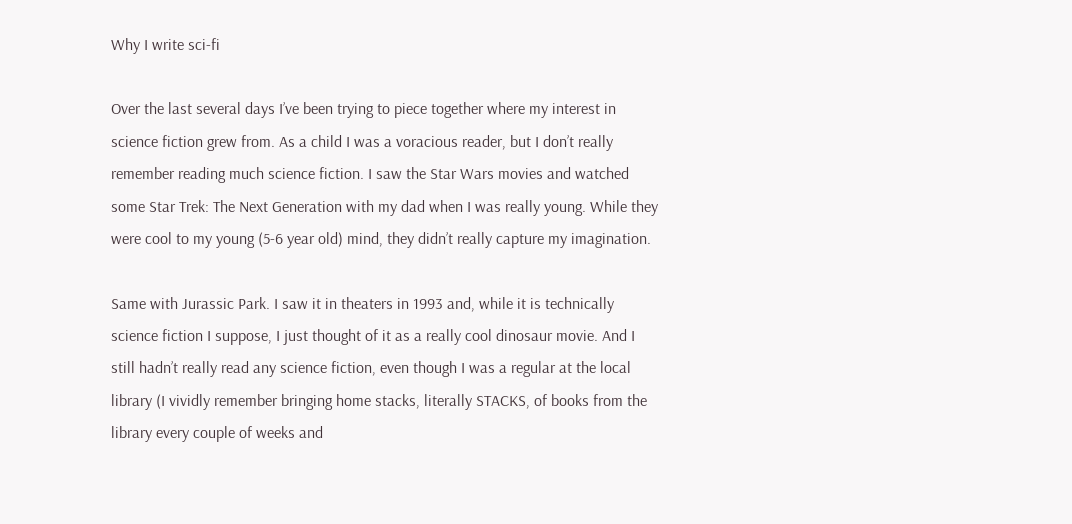Why I write sci-fi

Over the last several days I’ve been trying to piece together where my interest in science fiction grew from. As a child I was a voracious reader, but I don’t really remember reading much science fiction. I saw the Star Wars movies and watched some Star Trek: The Next Generation with my dad when I was really young. While they were cool to my young (5-6 year old) mind, they didn’t really capture my imagination.

Same with Jurassic Park. I saw it in theaters in 1993 and, while it is technically science fiction I suppose, I just thought of it as a really cool dinosaur movie. And I still hadn’t really read any science fiction, even though I was a regular at the local library (I vividly remember bringing home stacks, literally STACKS, of books from the library every couple of weeks and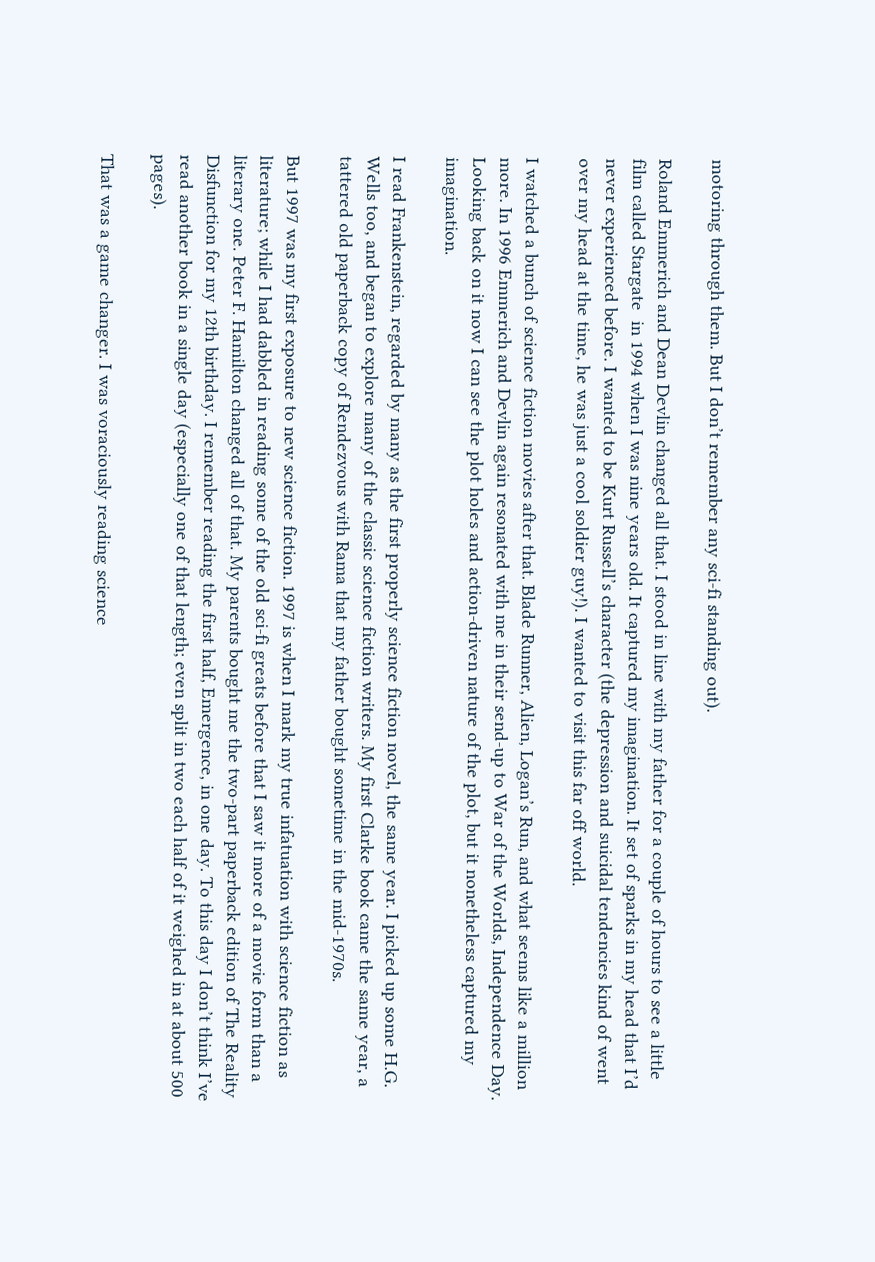motoring through them. But I don’t remember any sci-fi standing out).

Roland Emmerich and Dean Devlin changed all that. I stood in line with my father for a couple of hours to see a little film called Stargate  in 1994 when I was nine years old. It captured my imagination. It set of sparks in my head that I’d never experienced before. I wanted to be Kurt Russell’s character (the depression and suicidal tendencies kind of went over my head at the time, he was just a cool soldier guy!). I wanted to visit this far off world.

I watched a bunch of science fiction movies after that. Blade Runner, Alien, Logan’s Run, and what seems like a million more. In 1996 Emmerich and Devlin again resonated with me in their send-up to War of the Worlds, Independence Day. Looking back on it now I can see the plot holes and action-driven nature of the plot, but it nonetheless captured my imagination.

I read Frankenstein, regarded by many as the first properly science fiction novel, the same year. I picked up some H.G. Wells too, and began to explore many of the classic science fiction writers. My first Clarke book came the same year, a tattered old paperback copy of Rendezvous with Rama that my father bought sometime in the mid-1970s.

But 1997 was my first exposure to new science fiction. 1997 is when I mark my true infatuation with science fiction as literature; while I had dabbled in reading some of the old sci-fi greats before that I saw it more of a movie form than a literary one. Peter F. Hamilton changed all of that. My parents bought me the two-part paperback edition of The Reality Disfunction for my 12th birthday. I remember reading the first half, Emergence, in one day. To this day I don’t think I’ve read another book in a single day (especially one of that length; even split in two each half of it weighed in at about 500 pages).

That was a game changer. I was voraciously reading science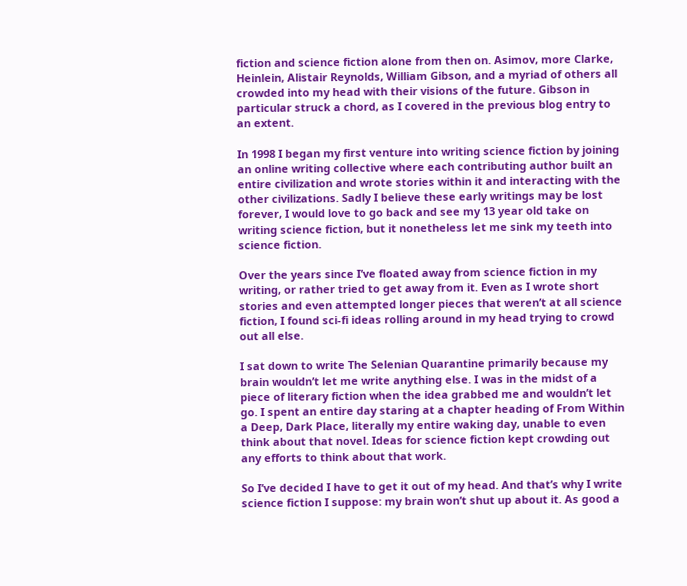fiction and science fiction alone from then on. Asimov, more Clarke, Heinlein, Alistair Reynolds, William Gibson, and a myriad of others all crowded into my head with their visions of the future. Gibson in particular struck a chord, as I covered in the previous blog entry to an extent.

In 1998 I began my first venture into writing science fiction by joining an online writing collective where each contributing author built an entire civilization and wrote stories within it and interacting with the other civilizations. Sadly I believe these early writings may be lost forever, I would love to go back and see my 13 year old take on writing science fiction, but it nonetheless let me sink my teeth into science fiction.

Over the years since I’ve floated away from science fiction in my writing, or rather tried to get away from it. Even as I wrote short stories and even attempted longer pieces that weren’t at all science fiction, I found sci-fi ideas rolling around in my head trying to crowd out all else.

I sat down to write The Selenian Quarantine primarily because my brain wouldn’t let me write anything else. I was in the midst of a piece of literary fiction when the idea grabbed me and wouldn’t let go. I spent an entire day staring at a chapter heading of From Within a Deep, Dark Place, literally my entire waking day, unable to even think about that novel. Ideas for science fiction kept crowding out any efforts to think about that work.

So I’ve decided I have to get it out of my head. And that’s why I write science fiction I suppose: my brain won’t shut up about it. As good a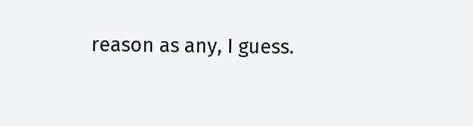reason as any, I guess.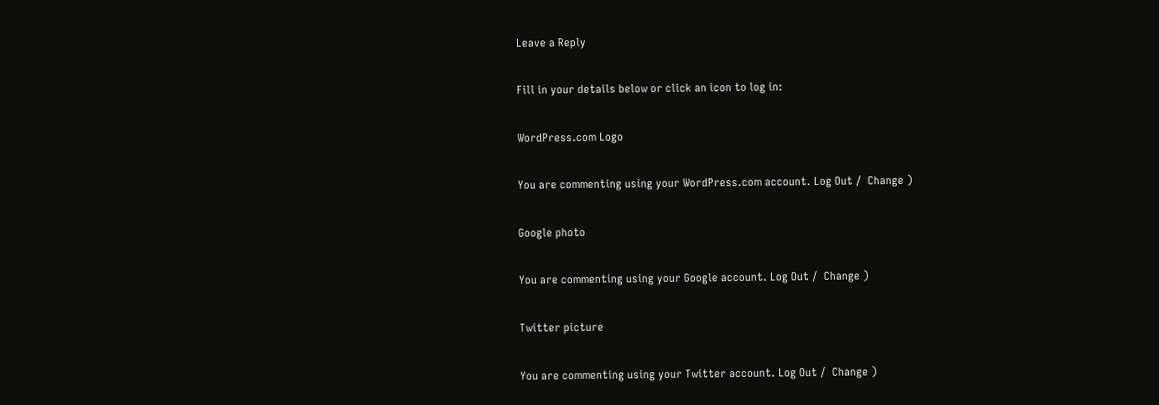Leave a Reply

Fill in your details below or click an icon to log in:

WordPress.com Logo

You are commenting using your WordPress.com account. Log Out /  Change )

Google photo

You are commenting using your Google account. Log Out /  Change )

Twitter picture

You are commenting using your Twitter account. Log Out /  Change )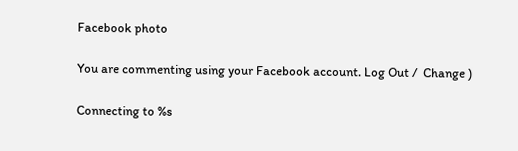Facebook photo

You are commenting using your Facebook account. Log Out /  Change )

Connecting to %s